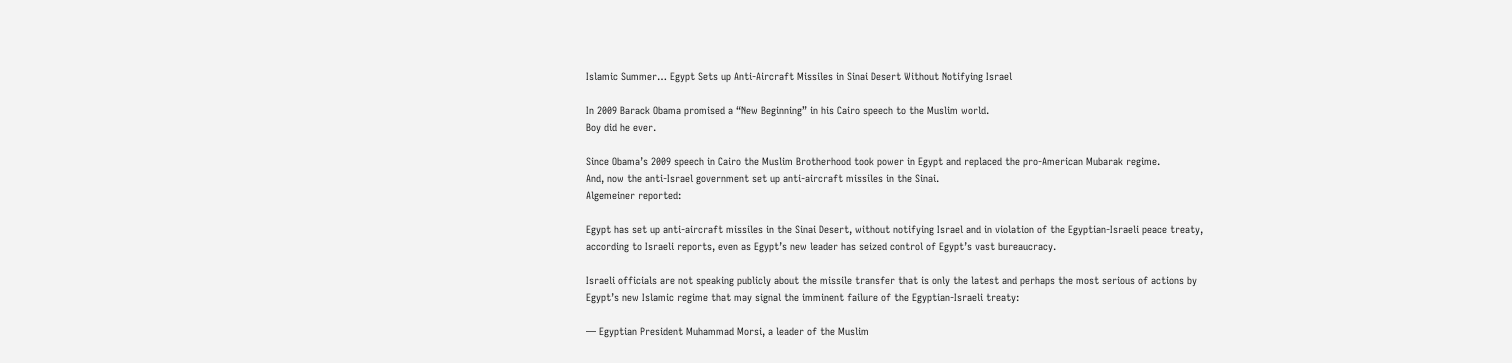Islamic Summer… Egypt Sets up Anti-Aircraft Missiles in Sinai Desert Without Notifying Israel

In 2009 Barack Obama promised a “New Beginning” in his Cairo speech to the Muslim world.
Boy did he ever.

Since Obama’s 2009 speech in Cairo the Muslim Brotherhood took power in Egypt and replaced the pro-American Mubarak regime.
And, now the anti-Israel government set up anti-aircraft missiles in the Sinai.
Algemeiner reported:

Egypt has set up anti-aircraft missiles in the Sinai Desert, without notifying Israel and in violation of the Egyptian-Israeli peace treaty, according to Israeli reports, even as Egypt’s new leader has seized control of Egypt’s vast bureaucracy.

Israeli officials are not speaking publicly about the missile transfer that is only the latest and perhaps the most serious of actions by Egypt’s new Islamic regime that may signal the imminent failure of the Egyptian-Israeli treaty:

— Egyptian President Muhammad Morsi, a leader of the Muslim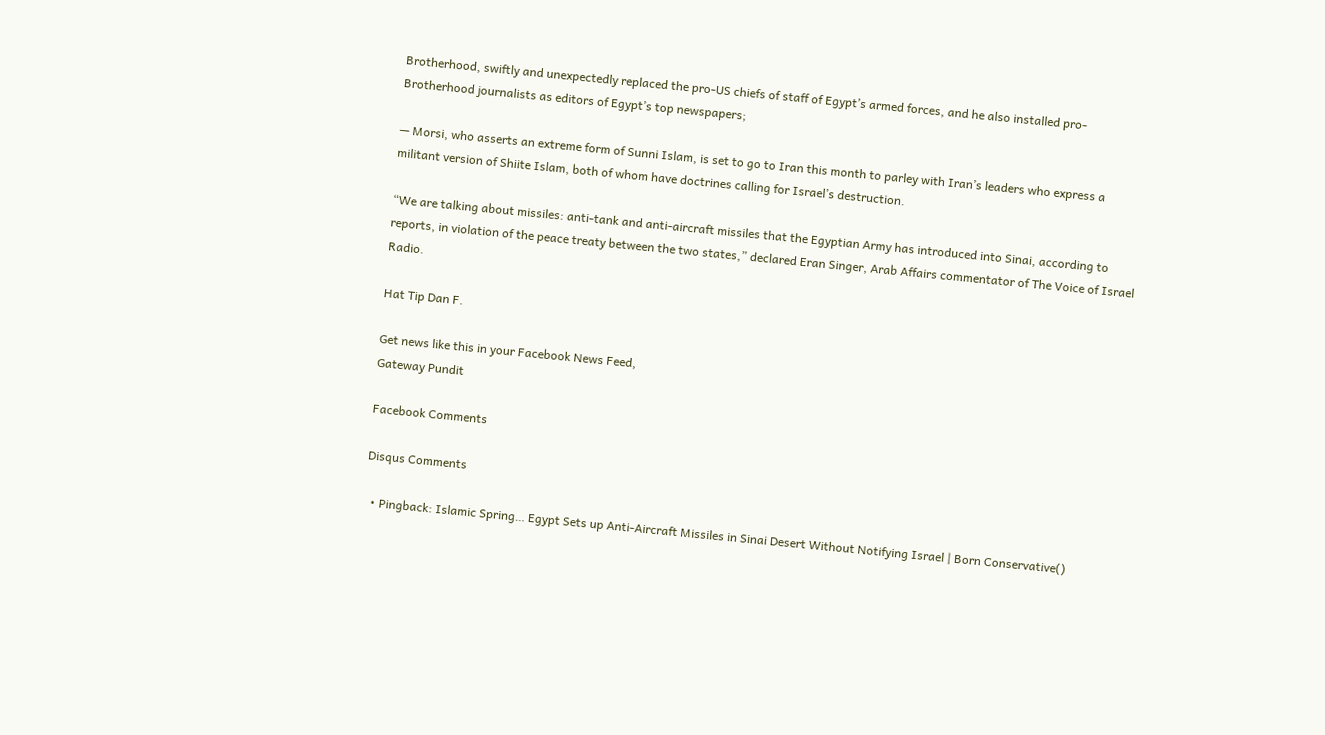Brotherhood, swiftly and unexpectedly replaced the pro-US chiefs of staff of Egypt’s armed forces, and he also installed pro-Brotherhood journalists as editors of Egypt’s top newspapers;

— Morsi, who asserts an extreme form of Sunni Islam, is set to go to Iran this month to parley with Iran’s leaders who express a militant version of Shiite Islam, both of whom have doctrines calling for Israel’s destruction.

“We are talking about missiles: anti-tank and anti-aircraft missiles that the Egyptian Army has introduced into Sinai, according to reports, in violation of the peace treaty between the two states,” declared Eran Singer, Arab Affairs commentator of The Voice of Israel Radio.

Hat Tip Dan F.

Get news like this in your Facebook News Feed,
Gateway Pundit

Facebook Comments

Disqus Comments

  • Pingback: Islamic Spring… Egypt Sets up Anti-Aircraft Missiles in Sinai Desert Without Notifying Israel | Born Conservative()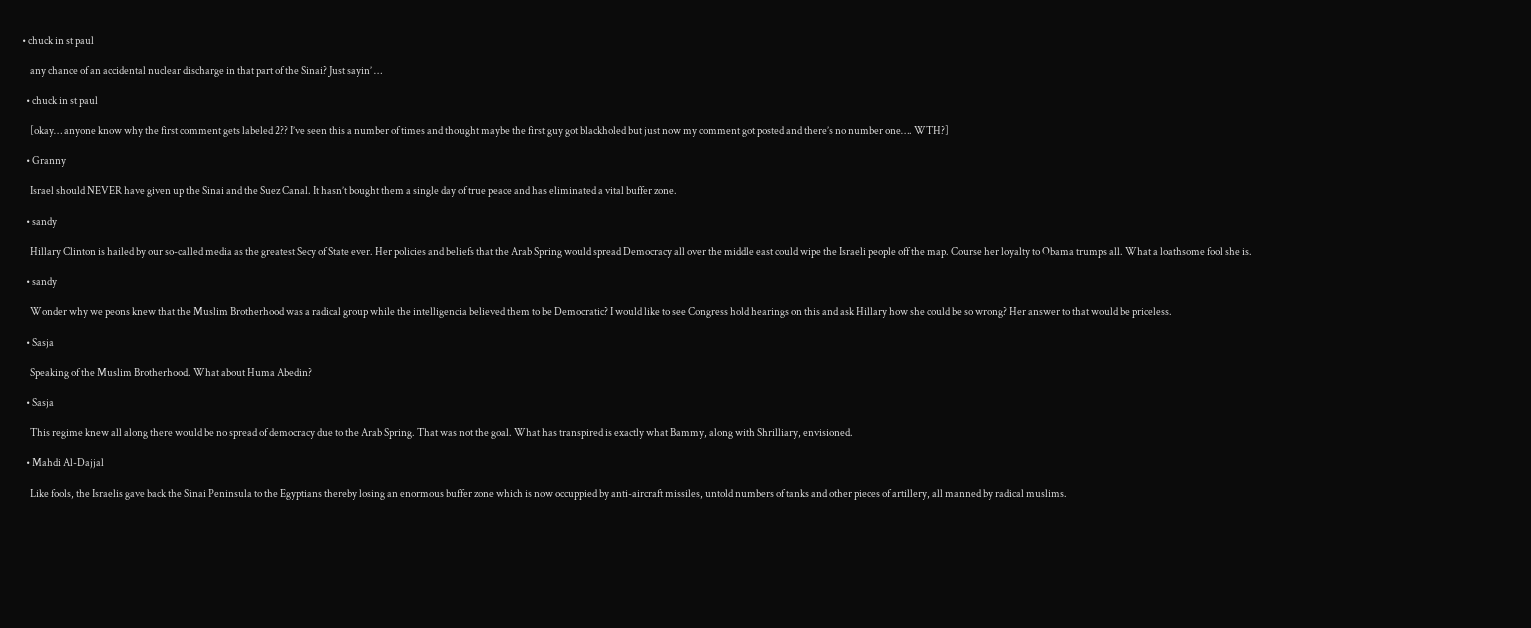• chuck in st paul

    any chance of an accidental nuclear discharge in that part of the Sinai? Just sayin’ …

  • chuck in st paul

    [okay… anyone know why the first comment gets labeled 2?? I’ve seen this a number of times and thought maybe the first guy got blackholed but just now my comment got posted and there’s no number one…. WTH?]

  • Granny

    Israel should NEVER have given up the Sinai and the Suez Canal. It hasn’t bought them a single day of true peace and has eliminated a vital buffer zone.

  • sandy

    Hillary Clinton is hailed by our so-called media as the greatest Secy of State ever. Her policies and beliefs that the Arab Spring would spread Democracy all over the middle east could wipe the Israeli people off the map. Course her loyalty to Obama trumps all. What a loathsome fool she is.

  • sandy

    Wonder why we peons knew that the Muslim Brotherhood was a radical group while the intelligencia believed them to be Democratic? I would like to see Congress hold hearings on this and ask Hillary how she could be so wrong? Her answer to that would be priceless.

  • Sasja

    Speaking of the Muslim Brotherhood. What about Huma Abedin?

  • Sasja

    This regime knew all along there would be no spread of democracy due to the Arab Spring. That was not the goal. What has transpired is exactly what Bammy, along with Shrilliary, envisioned.

  • Mahdi Al-Dajjal

    Like fools, the Israelis gave back the Sinai Peninsula to the Egyptians thereby losing an enormous buffer zone which is now occuppied by anti-aircraft missiles, untold numbers of tanks and other pieces of artillery, all manned by radical muslims.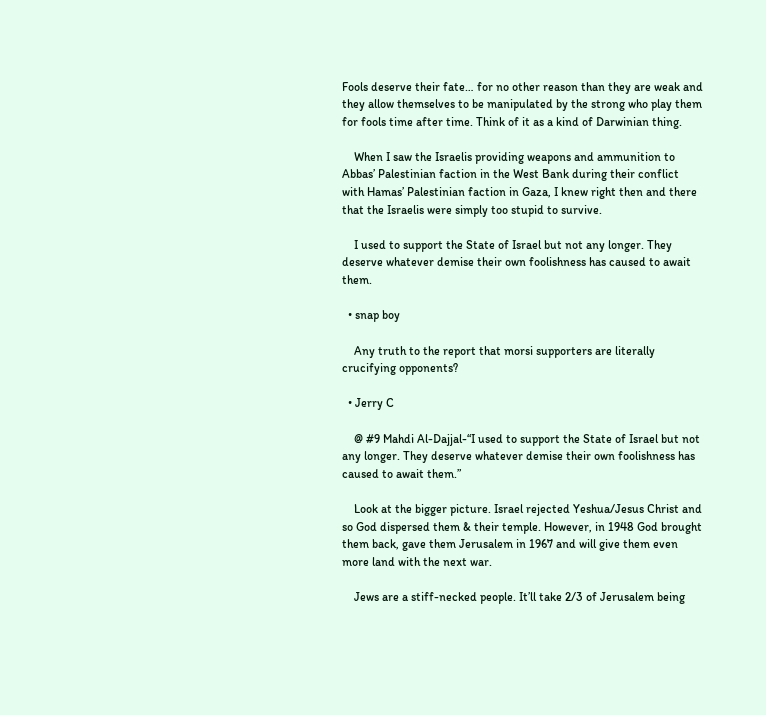Fools deserve their fate… for no other reason than they are weak and they allow themselves to be manipulated by the strong who play them for fools time after time. Think of it as a kind of Darwinian thing.

    When I saw the Israelis providing weapons and ammunition to Abbas’ Palestinian faction in the West Bank during their conflict with Hamas’ Palestinian faction in Gaza, I knew right then and there that the Israelis were simply too stupid to survive.

    I used to support the State of Israel but not any longer. They deserve whatever demise their own foolishness has caused to await them.

  • snap boy

    Any truth to the report that morsi supporters are literally crucifying opponents?

  • Jerry C

    @ #9 Mahdi Al-Dajjal-“I used to support the State of Israel but not any longer. They deserve whatever demise their own foolishness has caused to await them.”

    Look at the bigger picture. Israel rejected Yeshua/Jesus Christ and so God dispersed them & their temple. However, in 1948 God brought them back, gave them Jerusalem in 1967 and will give them even more land with the next war.

    Jews are a stiff-necked people. It’ll take 2/3 of Jerusalem being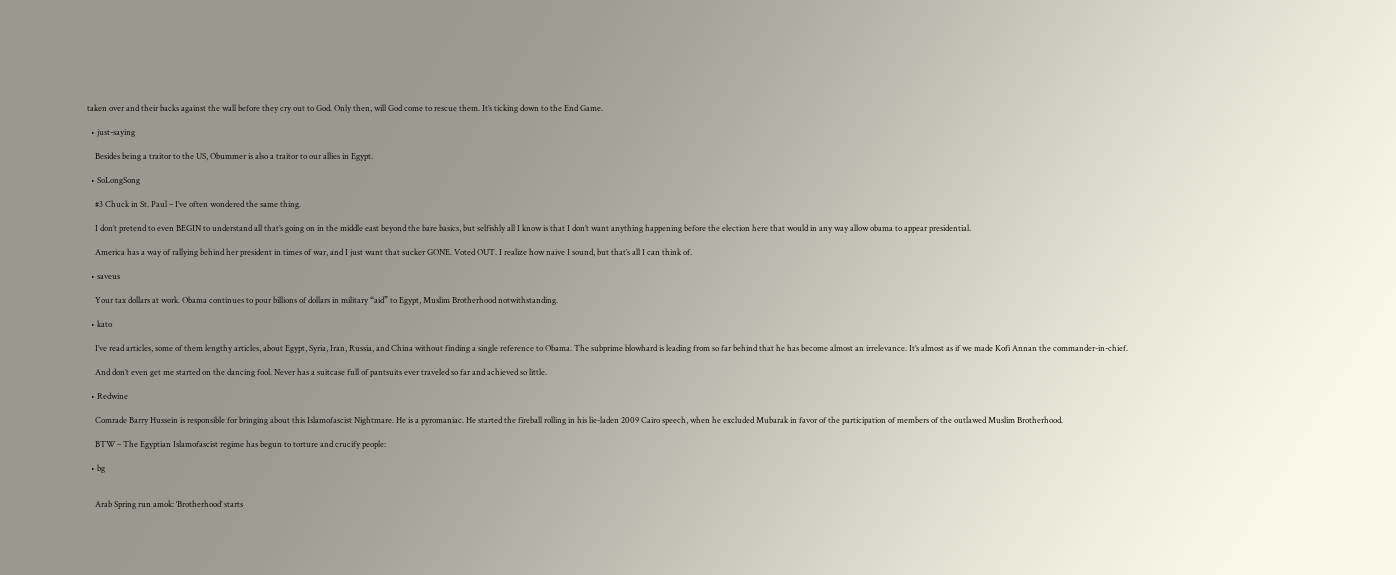taken over and their backs against the wall before they cry out to God. Only then, will God come to rescue them. It’s ticking down to the End Game.

  • just-saying

    Besides being a traitor to the US, Obummer is also a traitor to our allies in Egypt.

  • SoLongSong

    #3 Chuck in St. Paul – I’ve often wondered the same thing.

    I don’t pretend to even BEGIN to understand all that’s going on in the middle east beyond the bare basics, but selfishly all I know is that I don’t want anything happening before the election here that would in any way allow obama to appear presidential.

    America has a way of rallying behind her president in times of war, and I just want that sucker GONE. Voted OUT. I realize how naive I sound, but that’s all I can think of.

  • saveus

    Your tax dollars at work. Obama continues to pour billions of dollars in military “aid” to Egypt, Muslim Brotherhood notwithstanding.

  • kato

    I’ve read articles, some of them lengthy articles, about Egypt, Syria, Iran, Russia, and China without finding a single reference to Obama. The subprime blowhard is leading from so far behind that he has become almost an irrelevance. It’s almost as if we made Kofi Annan the commander-in-chief.

    And don’t even get me started on the dancing fool. Never has a suitcase full of pantsuits ever traveled so far and achieved so little.

  • Redwine

    Comrade Barry Hussein is responsible for bringing about this Islamofascist Nightmare. He is a pyromaniac. He started the fireball rolling in his lie-laden 2009 Cairo speech, when he excluded Mubarak in favor of the participation of members of the outlawed Muslim Brotherhood.

    BTW – The Egyptian Islamofascist regime has begun to torture and crucify people:

  • bg


    Arab Spring run amok: ‘Brotherhood’ starts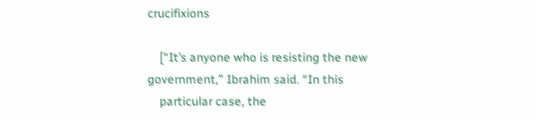crucifixions

    [“It’s anyone who is resisting the new government,” Ibrahim said. “In this
    particular case, the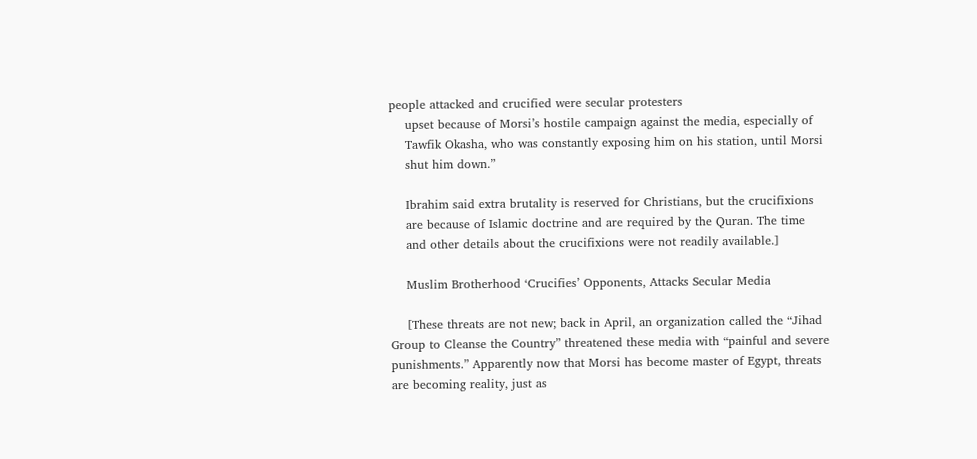people attacked and crucified were secular protesters
    upset because of Morsi’s hostile campaign against the media, especially of
    Tawfik Okasha, who was constantly exposing him on his station, until Morsi
    shut him down.”

    Ibrahim said extra brutality is reserved for Christians, but the crucifixions
    are because of Islamic doctrine and are required by the Quran. The time
    and other details about the crucifixions were not readily available.]

    Muslim Brotherhood ‘Crucifies’ Opponents, Attacks Secular Media

    [These threats are not new; back in April, an organization called the “Jihad Group to Cleanse the Country” threatened these media with “painful and severe punishments.” Apparently now that Morsi has become master of Egypt, threats are becoming reality, just as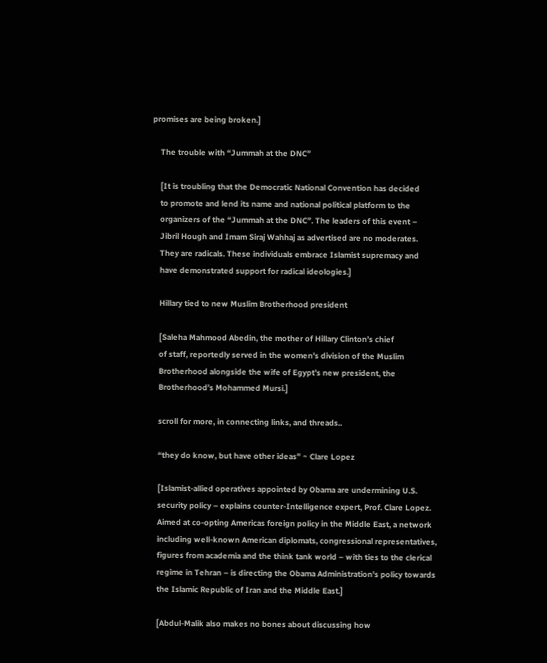promises are being broken.]

    The trouble with “Jummah at the DNC”

    [It is troubling that the Democratic National Convention has decided
    to promote and lend its name and national political platform to the
    organizers of the “Jummah at the DNC”. The leaders of this event –
    Jibril Hough and Imam Siraj Wahhaj as advertised are no moderates.
    They are radicals. These individuals embrace Islamist supremacy and
    have demonstrated support for radical ideologies.]

    Hillary tied to new Muslim Brotherhood president

    [Saleha Mahmood Abedin, the mother of Hillary Clinton’s chief
    of staff, reportedly served in the women’s division of the Muslim
    Brotherhood alongside the wife of Egypt’s new president, the
    Brotherhood’s Mohammed Mursi.]

    scroll for more, in connecting links, and threads..

    “they do know, but have other ideas” ~ Clare Lopez

    [Islamist-allied operatives appointed by Obama are undermining U.S.
    security policy – explains counter-Intelligence expert, Prof. Clare Lopez.
    Aimed at co-opting Americas foreign policy in the Middle East, a network
    including well-known American diplomats, congressional representatives,
    figures from academia and the think tank world – with ties to the clerical
    regime in Tehran – is directing the Obama Administration’s policy towards
    the Islamic Republic of Iran and the Middle East.]

    [Abdul-Malik also makes no bones about discussing how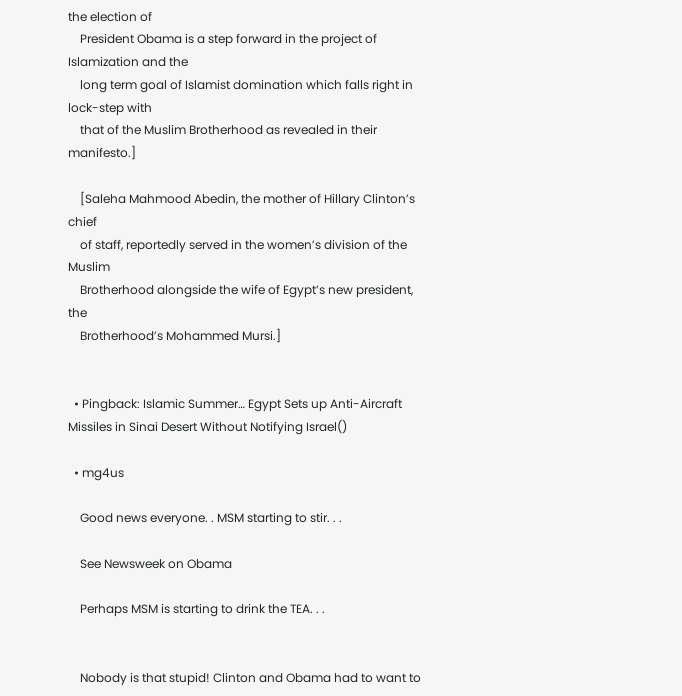the election of
    President Obama is a step forward in the project of Islamization and the
    long term goal of Islamist domination which falls right in lock-step with
    that of the Muslim Brotherhood as revealed in their manifesto.]

    [Saleha Mahmood Abedin, the mother of Hillary Clinton’s chief
    of staff, reportedly served in the women’s division of the Muslim
    Brotherhood alongside the wife of Egypt’s new president, the
    Brotherhood’s Mohammed Mursi.]


  • Pingback: Islamic Summer… Egypt Sets up Anti-Aircraft Missiles in Sinai Desert Without Notifying Israel()

  • mg4us

    Good news everyone. . MSM starting to stir. . .

    See Newsweek on Obama

    Perhaps MSM is starting to drink the TEA. . .


    Nobody is that stupid! Clinton and Obama had to want to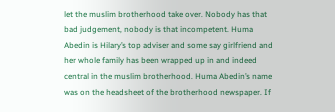let the muslim brotherhood take over. Nobody has that bad judgement, nobody is that incompetent. Huma Abedin is Hilary’s top adviser and some say girlfriend and her whole family has been wrapped up in and indeed central in the muslim brotherhood. Huma Abedin’s name was on the headsheet of the brotherhood newspaper. If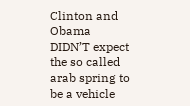Clinton and Obama DIDN’T expect the so called arab spring to be a vehicle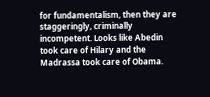for fundamentalism, then they are staggeringly, criminally incompetent. Looks like Abedin took care of Hilary and the Madrassa took care of Obama.